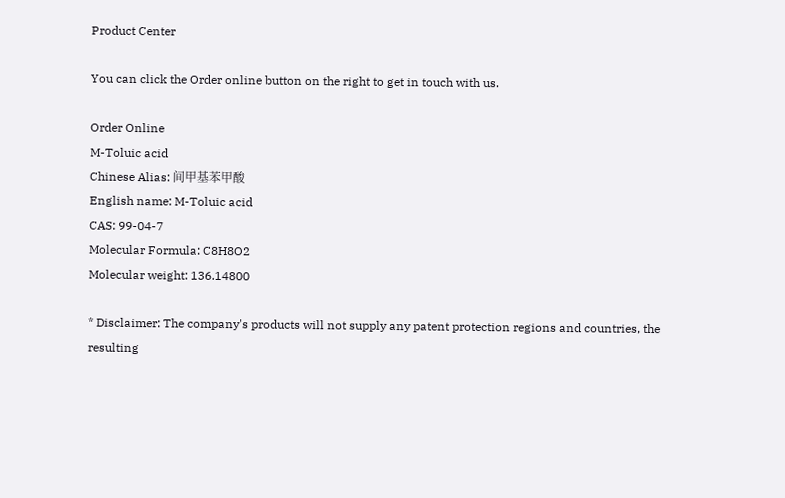Product Center

You can click the Order online button on the right to get in touch with us.

Order Online
M-Toluic acid
Chinese Alias: 间甲基苯甲酸
English name: M-Toluic acid
CAS: 99-04-7
Molecular Formula: C8H8O2
Molecular weight: 136.14800

* Disclaimer: The company's products will not supply any patent protection regions and countries, the resulting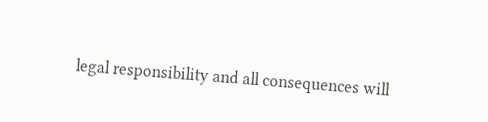legal responsibility and all consequences will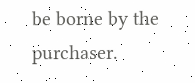be borne by the purchaser.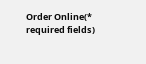Order Online(* required fields)